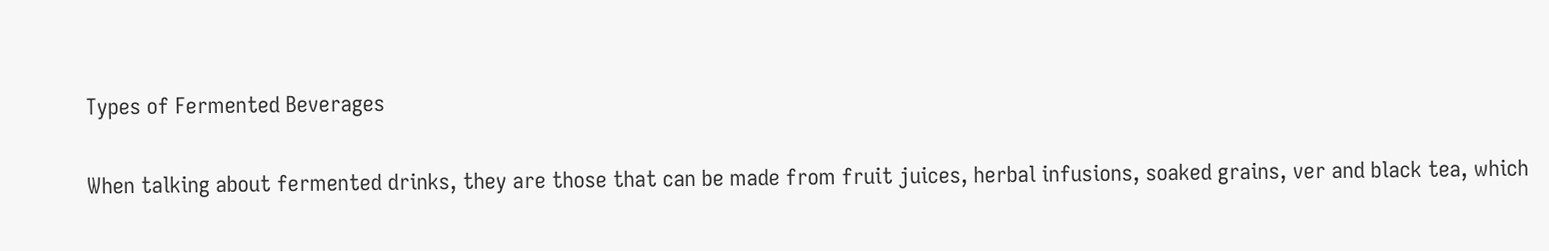Types of Fermented Beverages

When talking about fermented drinks, they are those that can be made from fruit juices, herbal infusions, soaked grains, ver and black tea, which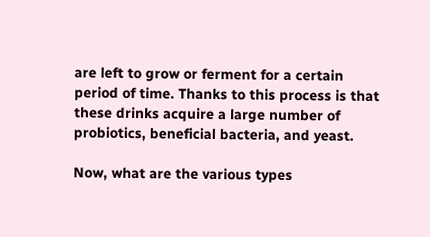are left to grow or ferment for a certain period of time. Thanks to this process is that these drinks acquire a large number of probiotics, beneficial bacteria, and yeast.

Now, what are the various types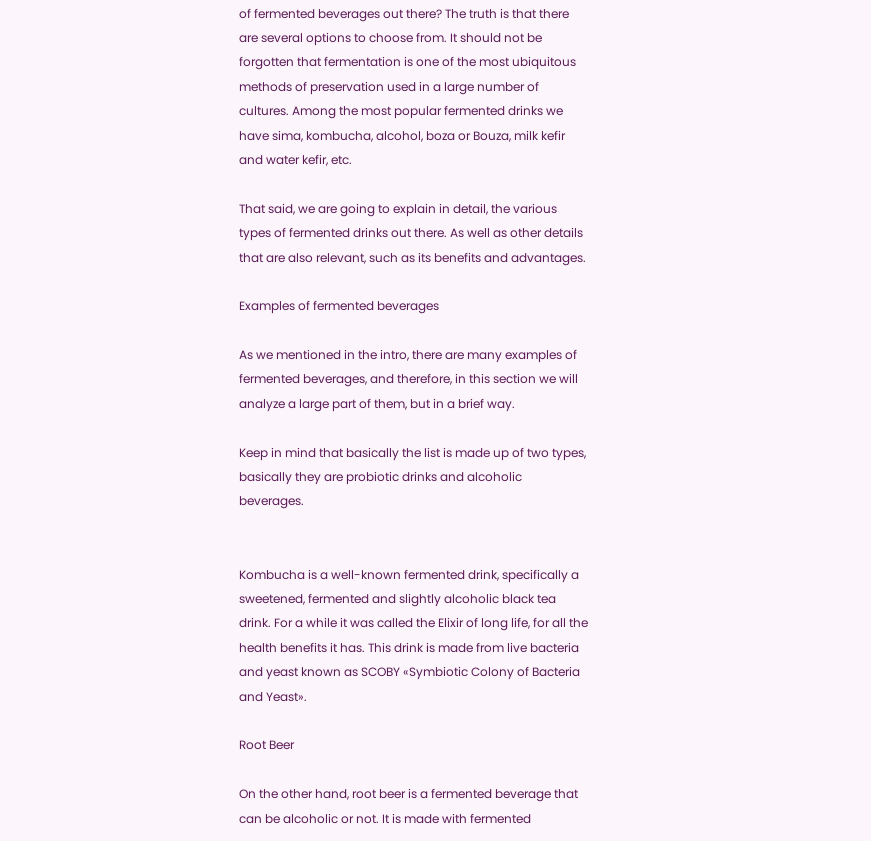of fermented beverages out there? The truth is that there are several options to choose from. It should not be forgotten that fermentation is one of the most ubiquitous methods of preservation used in a large number of cultures. Among the most popular fermented drinks we have sima, kombucha, alcohol, boza or Bouza, milk kefir and water kefir, etc.

That said, we are going to explain in detail, the various types of fermented drinks out there. As well as other details that are also relevant, such as its benefits and advantages.

Examples of fermented beverages

As we mentioned in the intro, there are many examples of fermented beverages, and therefore, in this section we will analyze a large part of them, but in a brief way.

Keep in mind that basically the list is made up of two types, basically they are probiotic drinks and alcoholic beverages.


Kombucha is a well-known fermented drink, specifically a sweetened, fermented and slightly alcoholic black tea drink. For a while it was called the Elixir of long life, for all the health benefits it has. This drink is made from live bacteria and yeast known as SCOBY «Symbiotic Colony of Bacteria and Yeast».

Root Beer

On the other hand, root beer is a fermented beverage that can be alcoholic or not. It is made with fermented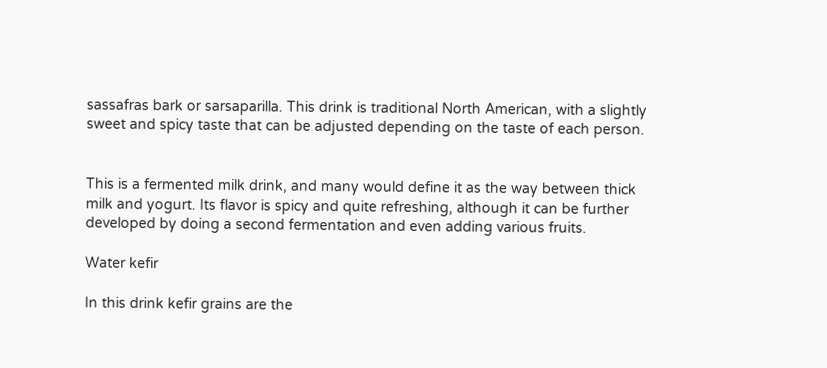sassafras bark or sarsaparilla. This drink is traditional North American, with a slightly sweet and spicy taste that can be adjusted depending on the taste of each person.


This is a fermented milk drink, and many would define it as the way between thick milk and yogurt. Its flavor is spicy and quite refreshing, although it can be further developed by doing a second fermentation and even adding various fruits.

Water kefir

In this drink kefir grains are the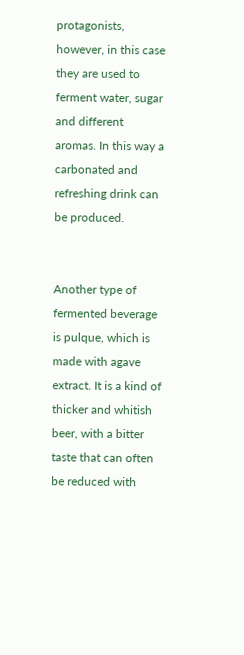protagonists, however, in this case they are used to ferment water, sugar and different aromas. In this way a carbonated and refreshing drink can be produced.


Another type of fermented beverage is pulque, which is made with agave extract. It is a kind of thicker and whitish beer, with a bitter taste that can often be reduced with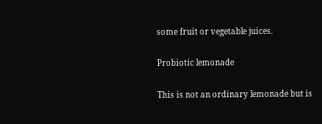some fruit or vegetable juices.

Probiotic lemonade

This is not an ordinary lemonade but is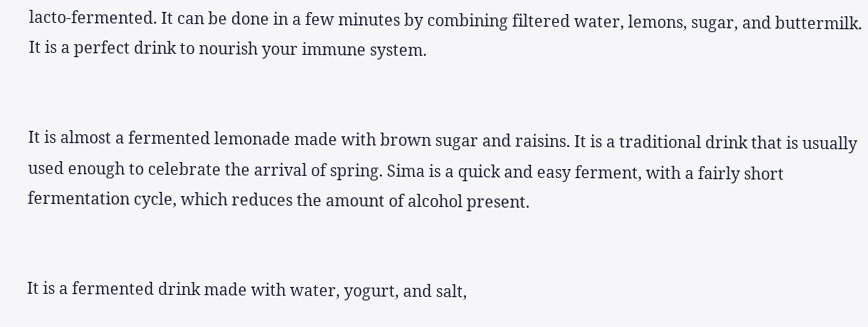lacto-fermented. It can be done in a few minutes by combining filtered water, lemons, sugar, and buttermilk. It is a perfect drink to nourish your immune system.


It is almost a fermented lemonade made with brown sugar and raisins. It is a traditional drink that is usually used enough to celebrate the arrival of spring. Sima is a quick and easy ferment, with a fairly short fermentation cycle, which reduces the amount of alcohol present.


It is a fermented drink made with water, yogurt, and salt,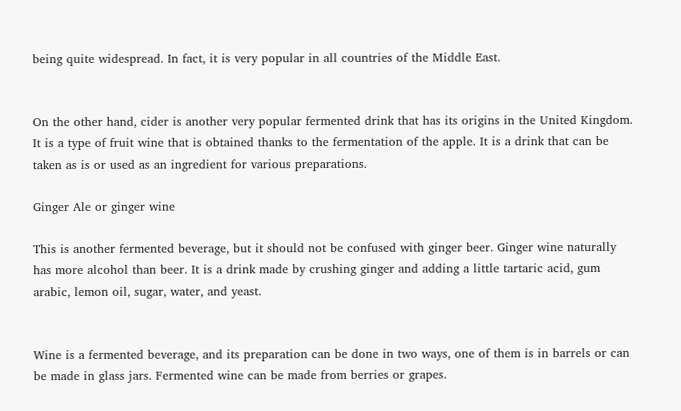being quite widespread. In fact, it is very popular in all countries of the Middle East.


On the other hand, cider is another very popular fermented drink that has its origins in the United Kingdom. It is a type of fruit wine that is obtained thanks to the fermentation of the apple. It is a drink that can be taken as is or used as an ingredient for various preparations.

Ginger Ale or ginger wine

This is another fermented beverage, but it should not be confused with ginger beer. Ginger wine naturally has more alcohol than beer. It is a drink made by crushing ginger and adding a little tartaric acid, gum arabic, lemon oil, sugar, water, and yeast.


Wine is a fermented beverage, and its preparation can be done in two ways, one of them is in barrels or can be made in glass jars. Fermented wine can be made from berries or grapes.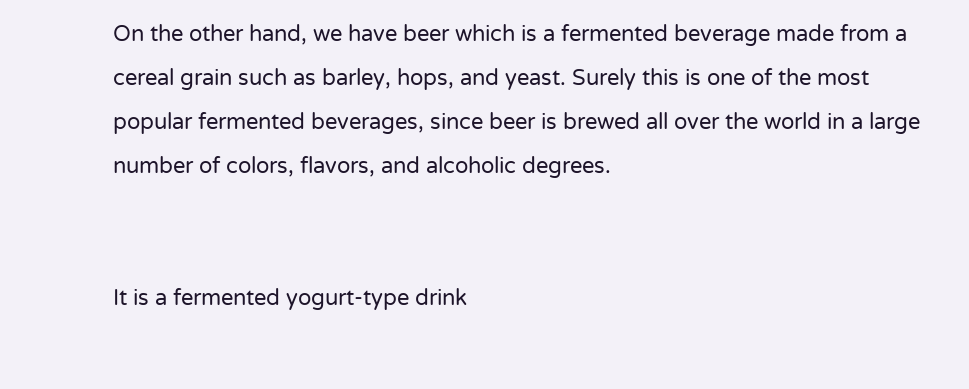On the other hand, we have beer which is a fermented beverage made from a cereal grain such as barley, hops, and yeast. Surely this is one of the most popular fermented beverages, since beer is brewed all over the world in a large number of colors, flavors, and alcoholic degrees.


It is a fermented yogurt-type drink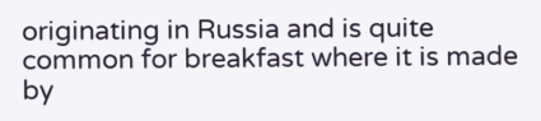originating in Russia and is quite common for breakfast where it is made by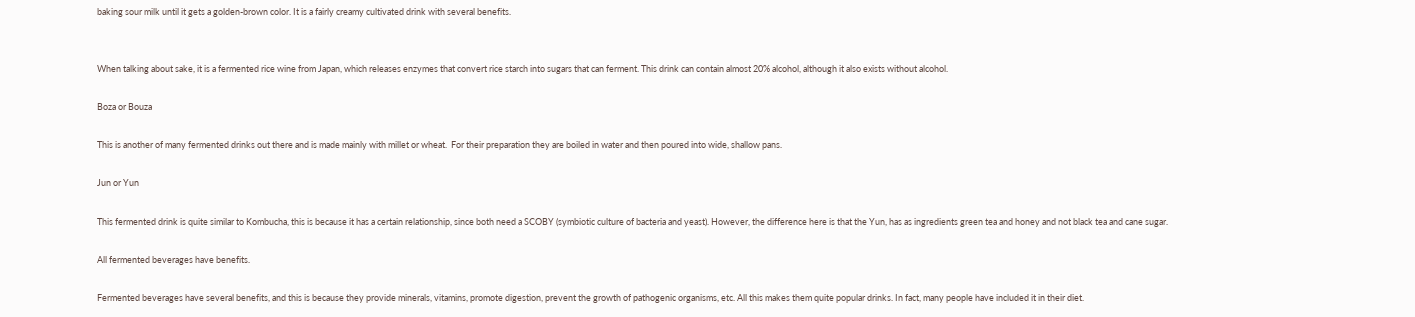baking sour milk until it gets a golden-brown color. It is a fairly creamy cultivated drink with several benefits.


When talking about sake, it is a fermented rice wine from Japan, which releases enzymes that convert rice starch into sugars that can ferment. This drink can contain almost 20% alcohol, although it also exists without alcohol.

Boza or Bouza

This is another of many fermented drinks out there and is made mainly with millet or wheat.  For their preparation they are boiled in water and then poured into wide, shallow pans.

Jun or Yun

This fermented drink is quite similar to Kombucha, this is because it has a certain relationship, since both need a SCOBY (symbiotic culture of bacteria and yeast). However, the difference here is that the Yun, has as ingredients green tea and honey and not black tea and cane sugar.

All fermented beverages have benefits.

Fermented beverages have several benefits, and this is because they provide minerals, vitamins, promote digestion, prevent the growth of pathogenic organisms, etc. All this makes them quite popular drinks. In fact, many people have included it in their diet.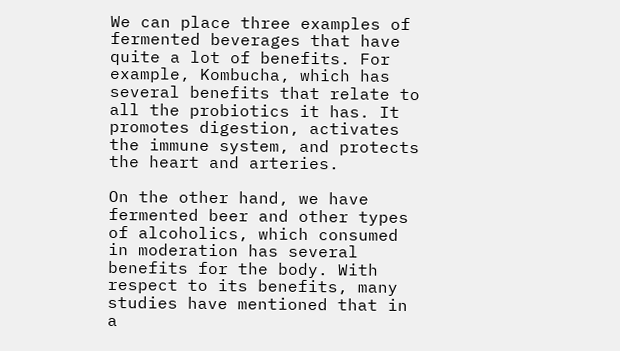We can place three examples of fermented beverages that have quite a lot of benefits. For example, Kombucha, which has several benefits that relate to all the probiotics it has. It promotes digestion, activates the immune system, and protects the heart and arteries.

On the other hand, we have fermented beer and other types of alcoholics, which consumed in moderation has several benefits for the body. With respect to its benefits, many studies have mentioned that in a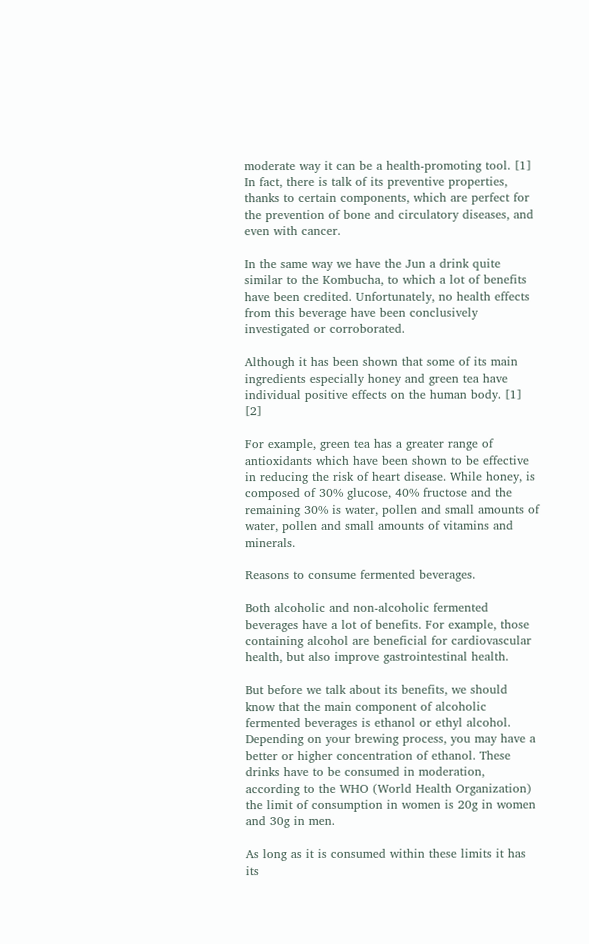moderate way it can be a health-promoting tool. [1] In fact, there is talk of its preventive properties, thanks to certain components, which are perfect for the prevention of bone and circulatory diseases, and even with cancer.

In the same way we have the Jun a drink quite similar to the Kombucha, to which a lot of benefits have been credited. Unfortunately, no health effects from this beverage have been conclusively investigated or corroborated.

Although it has been shown that some of its main ingredients especially honey and green tea have individual positive effects on the human body. [1]  [2]

For example, green tea has a greater range of antioxidants which have been shown to be effective in reducing the risk of heart disease. While honey, is composed of 30% glucose, 40% fructose and the remaining 30% is water, pollen and small amounts of water, pollen and small amounts of vitamins and minerals.

Reasons to consume fermented beverages.

Both alcoholic and non-alcoholic fermented beverages have a lot of benefits. For example, those containing alcohol are beneficial for cardiovascular health, but also improve gastrointestinal health.

But before we talk about its benefits, we should know that the main component of alcoholic fermented beverages is ethanol or ethyl alcohol. Depending on your brewing process, you may have a better or higher concentration of ethanol. These drinks have to be consumed in moderation, according to the WHO (World Health Organization) the limit of consumption in women is 20g in women and 30g in men.

As long as it is consumed within these limits it has its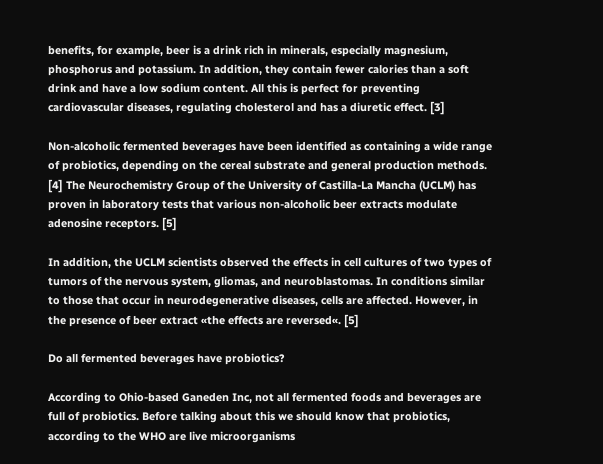benefits, for example, beer is a drink rich in minerals, especially magnesium, phosphorus and potassium. In addition, they contain fewer calories than a soft drink and have a low sodium content. All this is perfect for preventing cardiovascular diseases, regulating cholesterol and has a diuretic effect. [3]

Non-alcoholic fermented beverages have been identified as containing a wide range of probiotics, depending on the cereal substrate and general production methods. [4] The Neurochemistry Group of the University of Castilla-La Mancha (UCLM) has proven in laboratory tests that various non-alcoholic beer extracts modulate adenosine receptors. [5]

In addition, the UCLM scientists observed the effects in cell cultures of two types of tumors of the nervous system, gliomas, and neuroblastomas. In conditions similar to those that occur in neurodegenerative diseases, cells are affected. However, in the presence of beer extract «the effects are reversed«. [5]

Do all fermented beverages have probiotics?

According to Ohio-based Ganeden Inc, not all fermented foods and beverages are full of probiotics. Before talking about this we should know that probiotics, according to the WHO are live microorganisms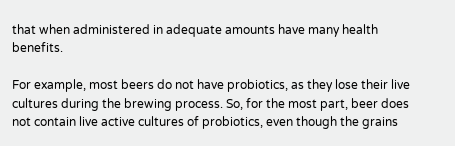that when administered in adequate amounts have many health benefits.

For example, most beers do not have probiotics, as they lose their live cultures during the brewing process. So, for the most part, beer does not contain live active cultures of probiotics, even though the grains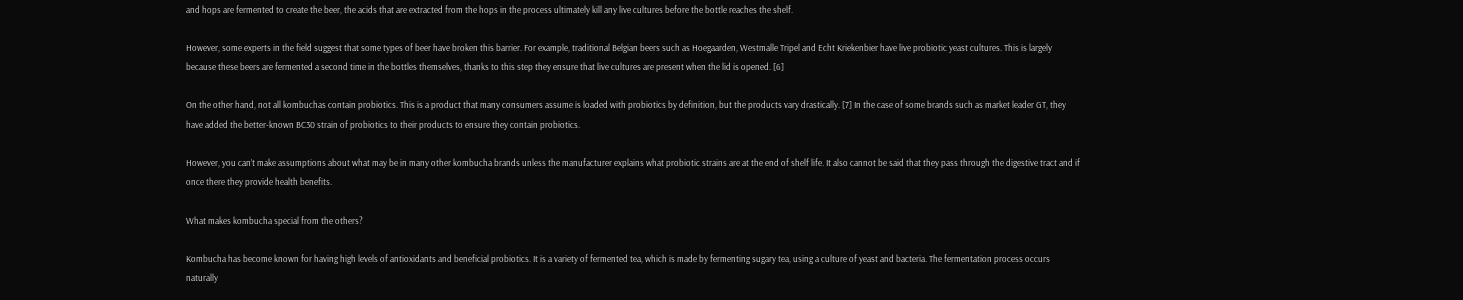and hops are fermented to create the beer, the acids that are extracted from the hops in the process ultimately kill any live cultures before the bottle reaches the shelf.

However, some experts in the field suggest that some types of beer have broken this barrier. For example, traditional Belgian beers such as Hoegaarden, Westmalle Tripel and Echt Kriekenbier have live probiotic yeast cultures. This is largely because these beers are fermented a second time in the bottles themselves, thanks to this step they ensure that live cultures are present when the lid is opened. [6]

On the other hand, not all kombuchas contain probiotics. This is a product that many consumers assume is loaded with probiotics by definition, but the products vary drastically. [7] In the case of some brands such as market leader GT, they have added the better-known BC30 strain of probiotics to their products to ensure they contain probiotics.

However, you can’t make assumptions about what may be in many other kombucha brands unless the manufacturer explains what probiotic strains are at the end of shelf life. It also cannot be said that they pass through the digestive tract and if once there they provide health benefits.

What makes kombucha special from the others?

Kombucha has become known for having high levels of antioxidants and beneficial probiotics. It is a variety of fermented tea, which is made by fermenting sugary tea, using a culture of yeast and bacteria. The fermentation process occurs naturally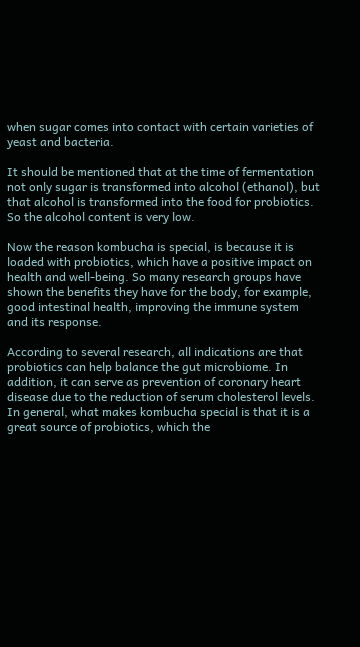when sugar comes into contact with certain varieties of yeast and bacteria.

It should be mentioned that at the time of fermentation not only sugar is transformed into alcohol (ethanol), but that alcohol is transformed into the food for probiotics. So the alcohol content is very low.

Now the reason kombucha is special, is because it is loaded with probiotics, which have a positive impact on health and well-being. So many research groups have shown the benefits they have for the body, for example, good intestinal health, improving the immune system and its response.

According to several research, all indications are that probiotics can help balance the gut microbiome. In addition, it can serve as prevention of coronary heart disease due to the reduction of serum cholesterol levels. In general, what makes kombucha special is that it is a great source of probiotics, which the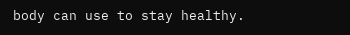body can use to stay healthy.